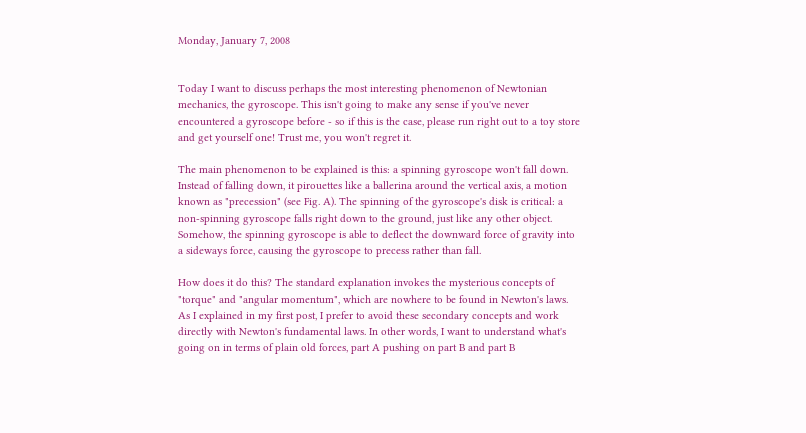Monday, January 7, 2008


Today I want to discuss perhaps the most interesting phenomenon of Newtonian mechanics, the gyroscope. This isn't going to make any sense if you've never encountered a gyroscope before - so if this is the case, please run right out to a toy store and get yourself one! Trust me, you won't regret it.

The main phenomenon to be explained is this: a spinning gyroscope won't fall down. Instead of falling down, it pirouettes like a ballerina around the vertical axis, a motion known as "precession" (see Fig. A). The spinning of the gyroscope's disk is critical: a non-spinning gyroscope falls right down to the ground, just like any other object. Somehow, the spinning gyroscope is able to deflect the downward force of gravity into a sideways force, causing the gyroscope to precess rather than fall.

How does it do this? The standard explanation invokes the mysterious concepts of "torque" and "angular momentum", which are nowhere to be found in Newton's laws. As I explained in my first post, I prefer to avoid these secondary concepts and work directly with Newton's fundamental laws. In other words, I want to understand what's going on in terms of plain old forces, part A pushing on part B and part B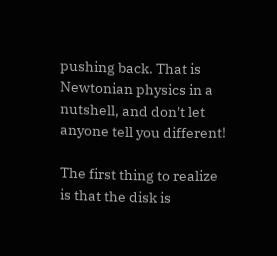pushing back. That is Newtonian physics in a nutshell, and don't let anyone tell you different!

The first thing to realize is that the disk is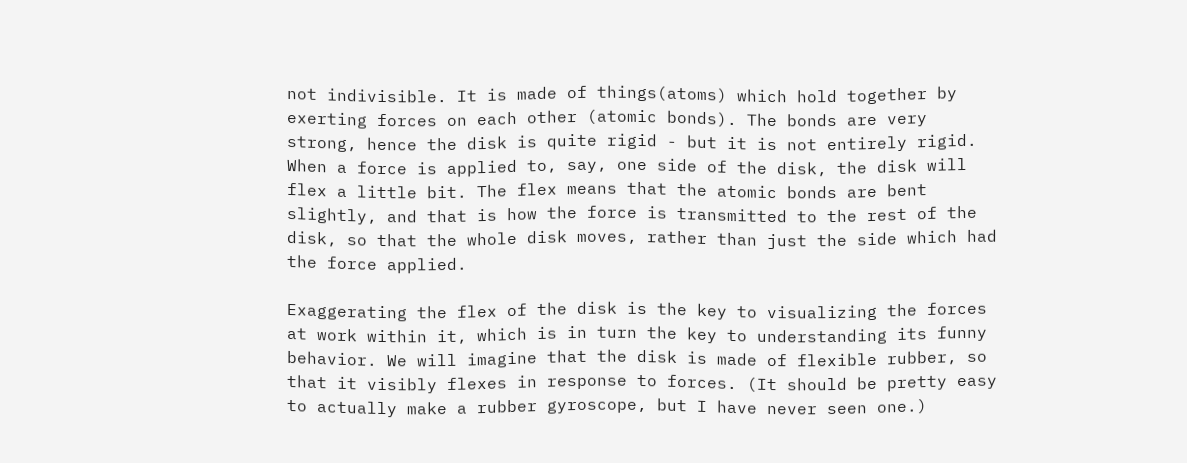not indivisible. It is made of things(atoms) which hold together by exerting forces on each other (atomic bonds). The bonds are very strong, hence the disk is quite rigid - but it is not entirely rigid. When a force is applied to, say, one side of the disk, the disk will flex a little bit. The flex means that the atomic bonds are bent slightly, and that is how the force is transmitted to the rest of the disk, so that the whole disk moves, rather than just the side which had the force applied.

Exaggerating the flex of the disk is the key to visualizing the forces at work within it, which is in turn the key to understanding its funny behavior. We will imagine that the disk is made of flexible rubber, so that it visibly flexes in response to forces. (It should be pretty easy to actually make a rubber gyroscope, but I have never seen one.)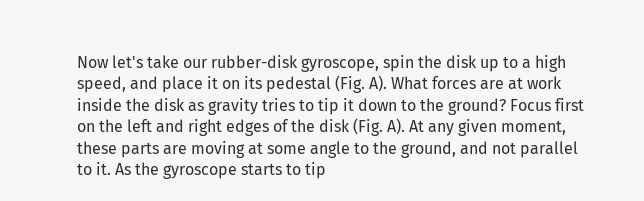Now let's take our rubber-disk gyroscope, spin the disk up to a high speed, and place it on its pedestal (Fig. A). What forces are at work inside the disk as gravity tries to tip it down to the ground? Focus first on the left and right edges of the disk (Fig. A). At any given moment, these parts are moving at some angle to the ground, and not parallel to it. As the gyroscope starts to tip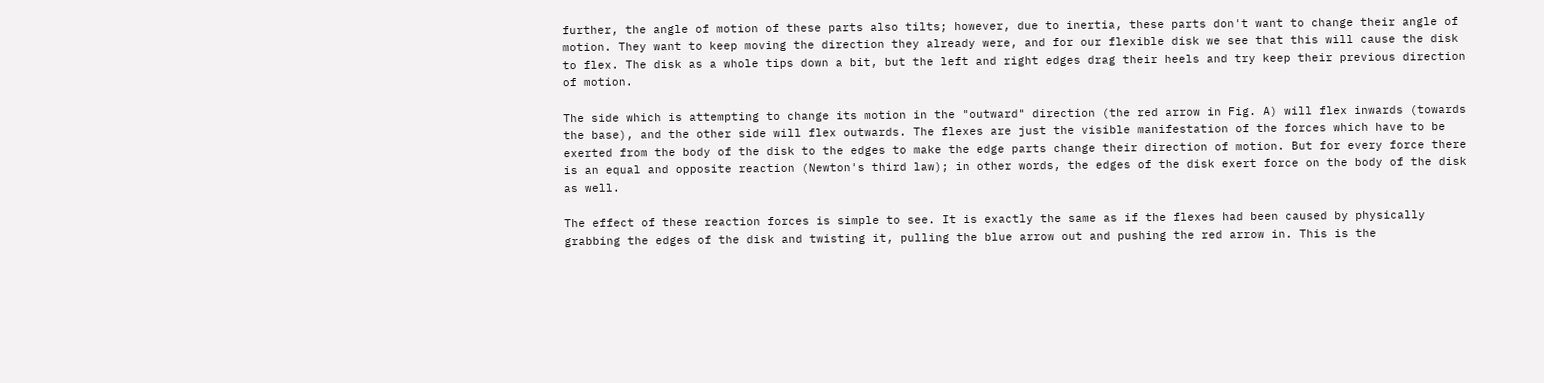further, the angle of motion of these parts also tilts; however, due to inertia, these parts don't want to change their angle of motion. They want to keep moving the direction they already were, and for our flexible disk we see that this will cause the disk to flex. The disk as a whole tips down a bit, but the left and right edges drag their heels and try keep their previous direction of motion.

The side which is attempting to change its motion in the "outward" direction (the red arrow in Fig. A) will flex inwards (towards the base), and the other side will flex outwards. The flexes are just the visible manifestation of the forces which have to be exerted from the body of the disk to the edges to make the edge parts change their direction of motion. But for every force there is an equal and opposite reaction (Newton's third law); in other words, the edges of the disk exert force on the body of the disk as well.

The effect of these reaction forces is simple to see. It is exactly the same as if the flexes had been caused by physically grabbing the edges of the disk and twisting it, pulling the blue arrow out and pushing the red arrow in. This is the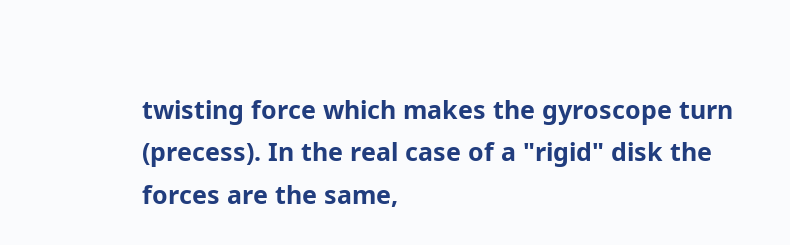twisting force which makes the gyroscope turn (precess). In the real case of a "rigid" disk the forces are the same,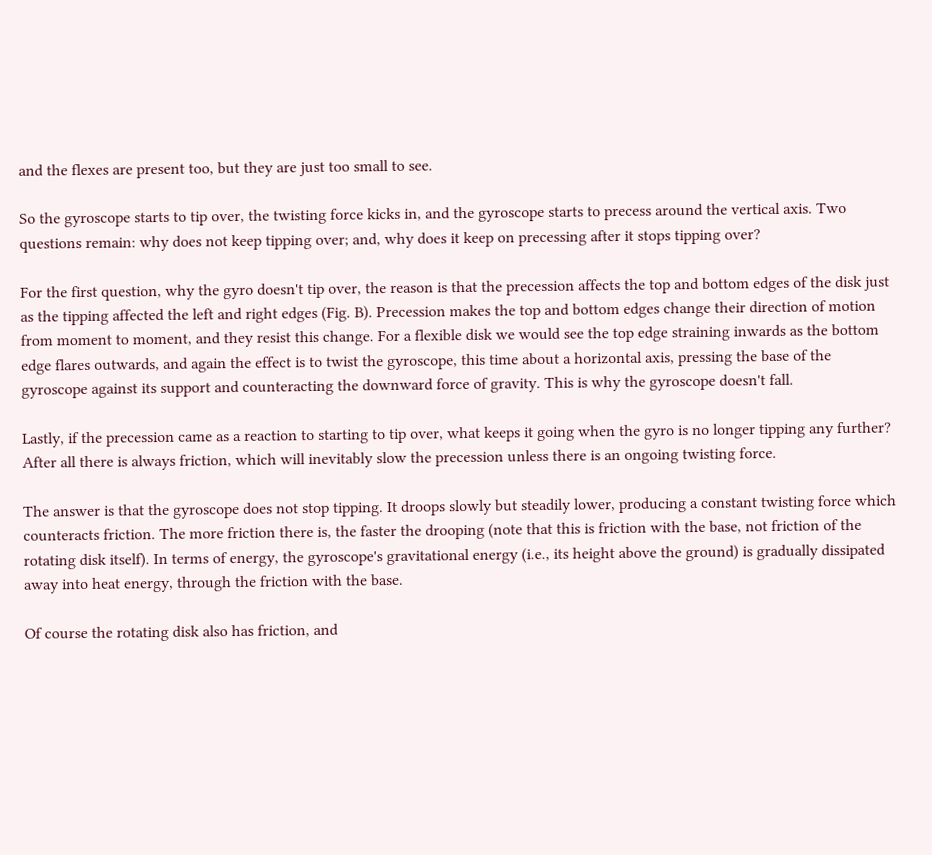and the flexes are present too, but they are just too small to see.

So the gyroscope starts to tip over, the twisting force kicks in, and the gyroscope starts to precess around the vertical axis. Two questions remain: why does not keep tipping over; and, why does it keep on precessing after it stops tipping over?

For the first question, why the gyro doesn't tip over, the reason is that the precession affects the top and bottom edges of the disk just as the tipping affected the left and right edges (Fig. B). Precession makes the top and bottom edges change their direction of motion from moment to moment, and they resist this change. For a flexible disk we would see the top edge straining inwards as the bottom edge flares outwards, and again the effect is to twist the gyroscope, this time about a horizontal axis, pressing the base of the gyroscope against its support and counteracting the downward force of gravity. This is why the gyroscope doesn't fall.

Lastly, if the precession came as a reaction to starting to tip over, what keeps it going when the gyro is no longer tipping any further? After all there is always friction, which will inevitably slow the precession unless there is an ongoing twisting force.

The answer is that the gyroscope does not stop tipping. It droops slowly but steadily lower, producing a constant twisting force which counteracts friction. The more friction there is, the faster the drooping (note that this is friction with the base, not friction of the rotating disk itself). In terms of energy, the gyroscope's gravitational energy (i.e., its height above the ground) is gradually dissipated away into heat energy, through the friction with the base.

Of course the rotating disk also has friction, and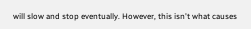will slow and stop eventually. However, this isn't what causes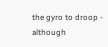the gyro to droop - although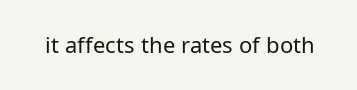it affects the rates of both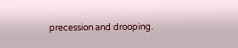precession and drooping.